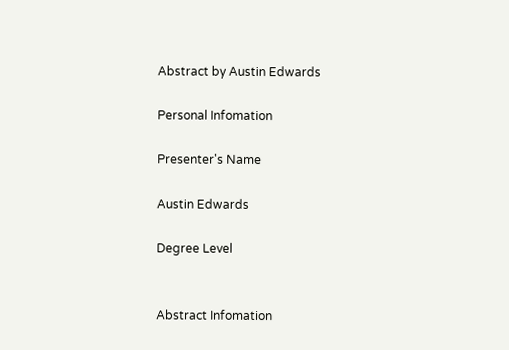Abstract by Austin Edwards

Personal Infomation

Presenter's Name

Austin Edwards

Degree Level


Abstract Infomation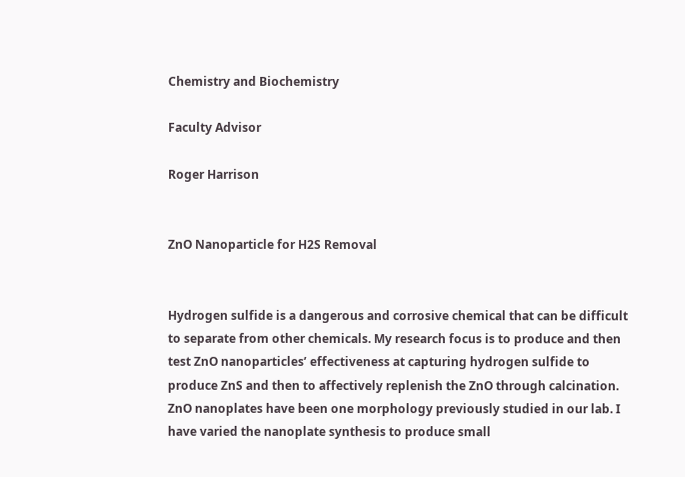Chemistry and Biochemistry

Faculty Advisor

Roger Harrison


ZnO Nanoparticle for H2S Removal


Hydrogen sulfide is a dangerous and corrosive chemical that can be difficult to separate from other chemicals. My research focus is to produce and then test ZnO nanoparticles’ effectiveness at capturing hydrogen sulfide to produce ZnS and then to affectively replenish the ZnO through calcination. ZnO nanoplates have been one morphology previously studied in our lab. I have varied the nanoplate synthesis to produce small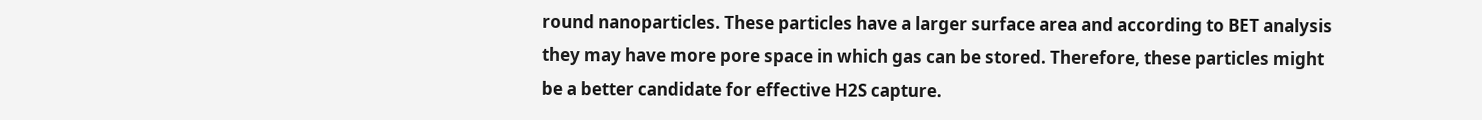round nanoparticles. These particles have a larger surface area and according to BET analysis they may have more pore space in which gas can be stored. Therefore, these particles might be a better candidate for effective H2S capture.